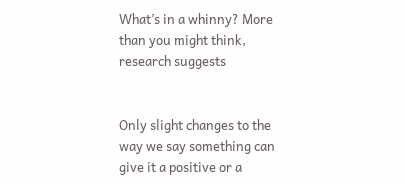What’s in a whinny? More than you might think, research suggests


Only slight changes to the way we say something can give it a positive or a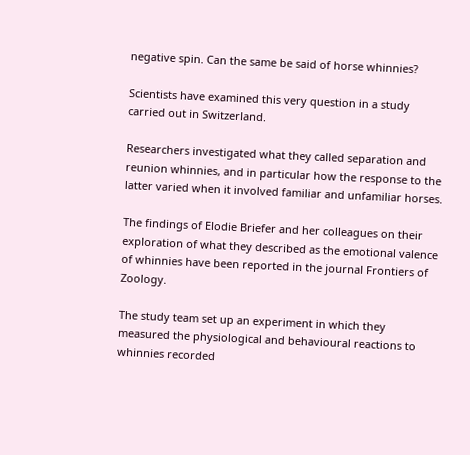negative spin. Can the same be said of horse whinnies?

Scientists have examined this very question in a study carried out in Switzerland.

Researchers investigated what they called separation and reunion whinnies, and in particular how the response to the latter varied when it involved familiar and unfamiliar horses.

The findings of Elodie Briefer and her colleagues on their exploration of what they described as the emotional valence of whinnies have been reported in the journal Frontiers of Zoology.

The study team set up an experiment in which they measured the physiological and behavioural reactions to whinnies recorded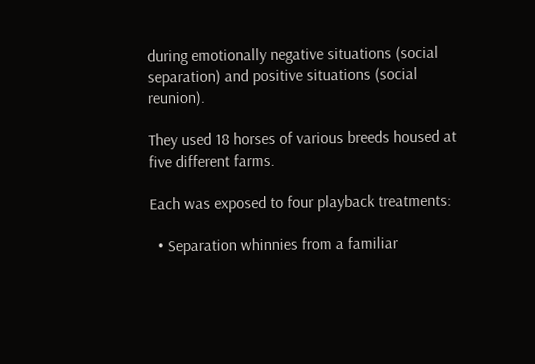during emotionally negative situations (social separation) and positive situations (social reunion).

They used 18 horses of various breeds housed at five different farms.

Each was exposed to four playback treatments:

  • Separation whinnies from a familiar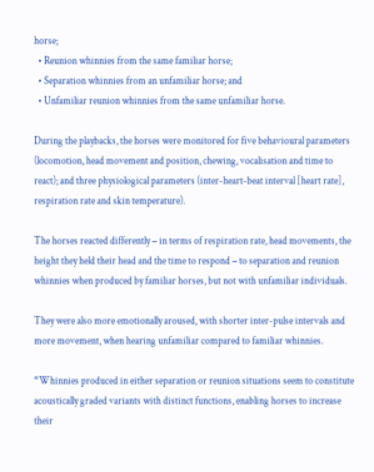horse;
  • Reunion whinnies from the same familiar horse;
  • Separation whinnies from an unfamiliar horse; and
  • Unfamiliar reunion whinnies from the same unfamiliar horse.

During the playbacks, the horses were monitored for five behavioural parameters (locomotion, head movement and position, chewing, vocalisation and time to react); and three physiological parameters (inter-heart-beat interval [heart rate], respiration rate and skin temperature).

The horses reacted differently − in terms of respiration rate, head movements, the height they held their head and the time to respond − to separation and reunion whinnies when produced by familiar horses, but not with unfamiliar individuals.

They were also more emotionally aroused, with shorter inter-pulse intervals and more movement, when hearing unfamiliar compared to familiar whinnies.

“Whinnies produced in either separation or reunion situations seem to constitute acoustically graded variants with distinct functions, enabling horses to increase their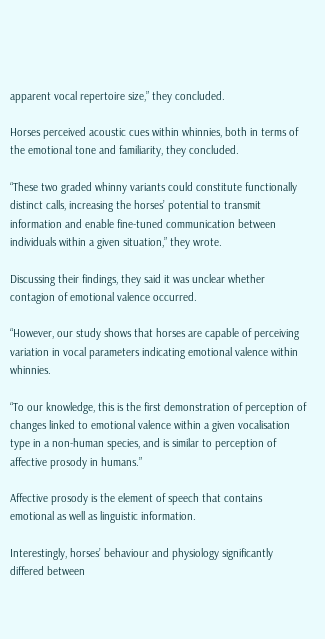apparent vocal repertoire size,” they concluded.

Horses perceived acoustic cues within whinnies, both in terms of the emotional tone and familiarity, they concluded.

“These two graded whinny variants could constitute functionally distinct calls, increasing the horses’ potential to transmit information and enable fine-tuned communication between individuals within a given situation,” they wrote.

Discussing their findings, they said it was unclear whether contagion of emotional valence occurred.

“However, our study shows that horses are capable of perceiving variation in vocal parameters indicating emotional valence within whinnies.

“To our knowledge, this is the first demonstration of perception of changes linked to emotional valence within a given vocalisation type in a non-human species, and is similar to perception of affective prosody in humans.”

Affective prosody is the element of speech that contains emotional as well as linguistic information.

Interestingly, horses’ behaviour and physiology significantly differed between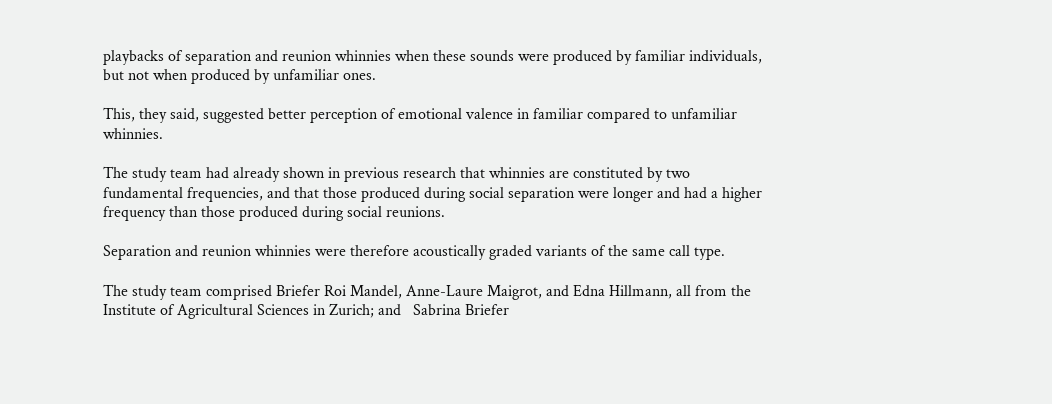playbacks of separation and reunion whinnies when these sounds were produced by familiar individuals, but not when produced by unfamiliar ones.

This, they said, suggested better perception of emotional valence in familiar compared to unfamiliar whinnies.

The study team had already shown in previous research that whinnies are constituted by two fundamental frequencies, and that those produced during social separation were longer and had a higher frequency than those produced during social reunions.

Separation and reunion whinnies were therefore acoustically graded variants of the same call type.

The study team comprised Briefer Roi Mandel, Anne-Laure Maigrot, and Edna Hillmann, all from the Institute of Agricultural Sciences in Zurich; and   Sabrina Briefer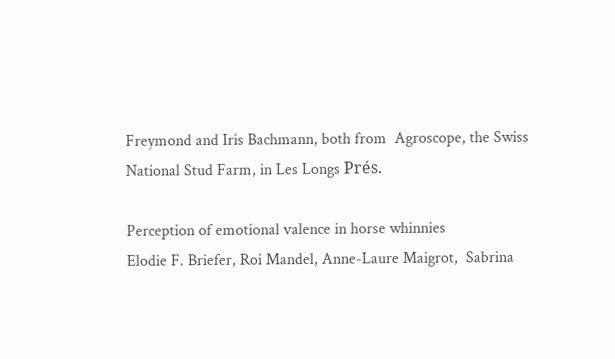Freymond and Iris Bachmann, both from  Agroscope, the Swiss National Stud Farm, in Les Longs Prés.

Perception of emotional valence in horse whinnies
Elodie F. Briefer, Roi Mandel, Anne-Laure Maigrot,  Sabrina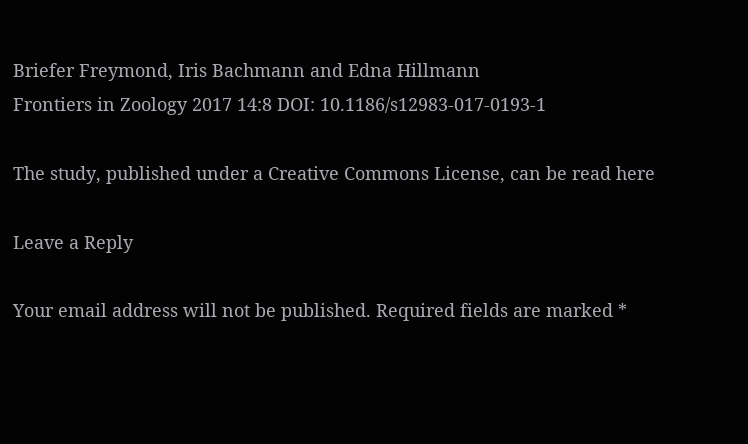Briefer Freymond, Iris Bachmann and Edna Hillmann
Frontiers in Zoology 2017 14:8 DOI: 10.1186/s12983-017-0193-1

The study, published under a Creative Commons License, can be read here

Leave a Reply

Your email address will not be published. Required fields are marked *